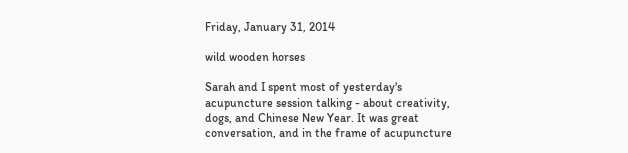Friday, January 31, 2014

wild wooden horses

Sarah and I spent most of yesterday's acupuncture session talking - about creativity, dogs, and Chinese New Year. It was great conversation, and in the frame of acupuncture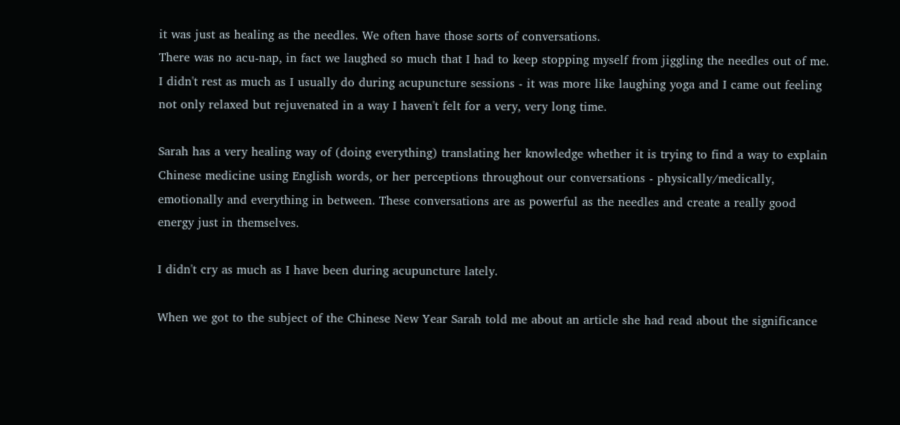it was just as healing as the needles. We often have those sorts of conversations.
There was no acu-nap, in fact we laughed so much that I had to keep stopping myself from jiggling the needles out of me. I didn't rest as much as I usually do during acupuncture sessions - it was more like laughing yoga and I came out feeling not only relaxed but rejuvenated in a way I haven't felt for a very, very long time.

Sarah has a very healing way of (doing everything) translating her knowledge whether it is trying to find a way to explain Chinese medicine using English words, or her perceptions throughout our conversations - physically/medically, emotionally and everything in between. These conversations are as powerful as the needles and create a really good energy just in themselves.

I didn't cry as much as I have been during acupuncture lately.

When we got to the subject of the Chinese New Year Sarah told me about an article she had read about the significance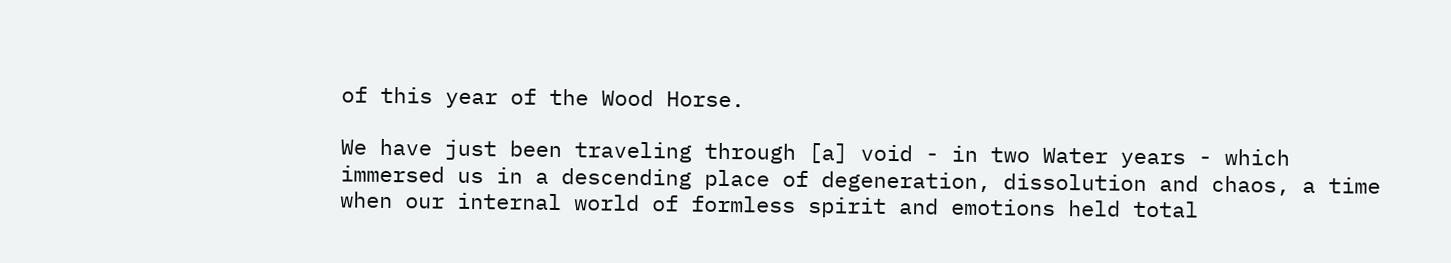of this year of the Wood Horse.

We have just been traveling through [a] void - in two Water years - which immersed us in a descending place of degeneration, dissolution and chaos, a time when our internal world of formless spirit and emotions held total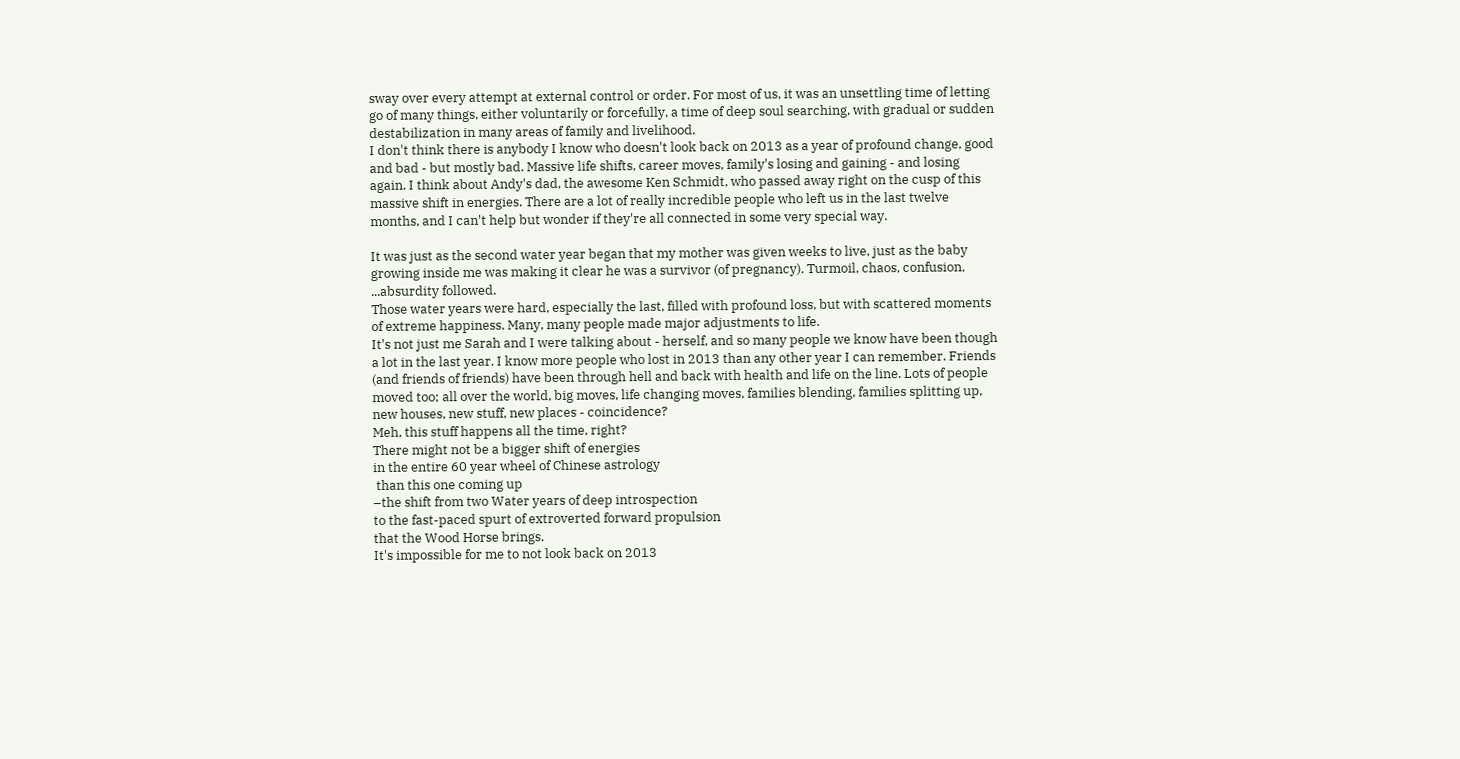sway over every attempt at external control or order. For most of us, it was an unsettling time of letting go of many things, either voluntarily or forcefully, a time of deep soul searching, with gradual or sudden destabilization in many areas of family and livelihood.
I don't think there is anybody I know who doesn't look back on 2013 as a year of profound change, good and bad - but mostly bad. Massive life shifts, career moves, family's losing and gaining - and losing again. I think about Andy's dad, the awesome Ken Schmidt, who passed away right on the cusp of this massive shift in energies. There are a lot of really incredible people who left us in the last twelve months, and I can't help but wonder if they're all connected in some very special way.

It was just as the second water year began that my mother was given weeks to live, just as the baby growing inside me was making it clear he was a survivor (of pregnancy). Turmoil, chaos, confusion, ...absurdity followed.
Those water years were hard, especially the last, filled with profound loss, but with scattered moments of extreme happiness. Many, many people made major adjustments to life.
It's not just me Sarah and I were talking about - herself, and so many people we know have been though a lot in the last year. I know more people who lost in 2013 than any other year I can remember. Friends (and friends of friends) have been through hell and back with health and life on the line. Lots of people moved too; all over the world, big moves, life changing moves, families blending, families splitting up, new houses, new stuff, new places - coincidence?
Meh, this stuff happens all the time, right?
There might not be a bigger shift of energies
in the entire 60 year wheel of Chinese astrology
 than this one coming up
–the shift from two Water years of deep introspection
to the fast-paced spurt of extroverted forward propulsion
that the Wood Horse brings.
It's impossible for me to not look back on 2013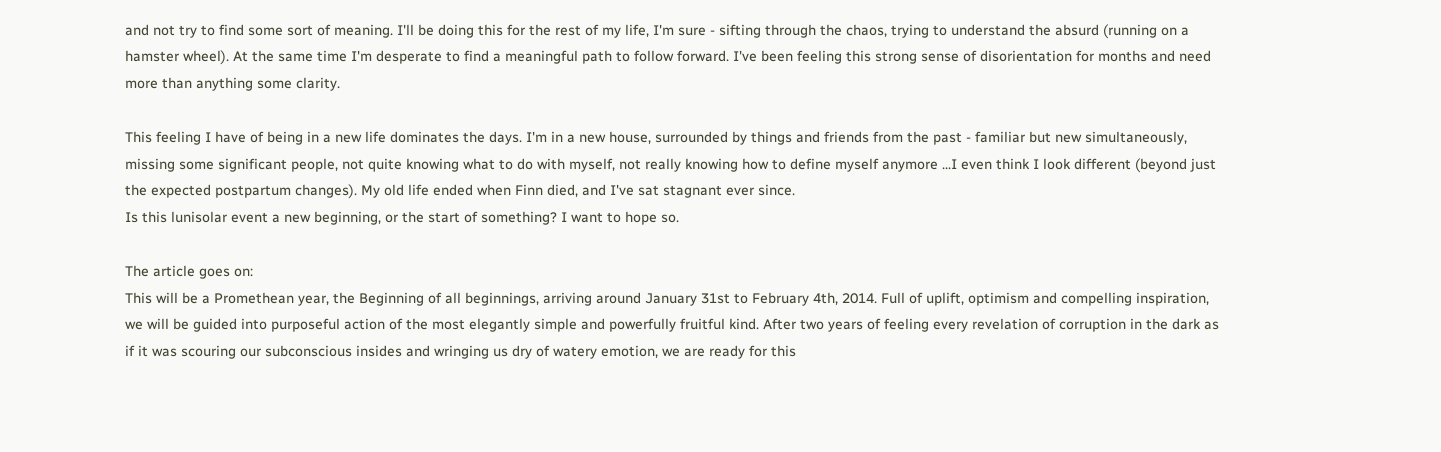and not try to find some sort of meaning. I'll be doing this for the rest of my life, I'm sure - sifting through the chaos, trying to understand the absurd (running on a hamster wheel). At the same time I'm desperate to find a meaningful path to follow forward. I've been feeling this strong sense of disorientation for months and need more than anything some clarity.

This feeling I have of being in a new life dominates the days. I'm in a new house, surrounded by things and friends from the past - familiar but new simultaneously, missing some significant people, not quite knowing what to do with myself, not really knowing how to define myself anymore ...I even think I look different (beyond just the expected postpartum changes). My old life ended when Finn died, and I've sat stagnant ever since.
Is this lunisolar event a new beginning, or the start of something? I want to hope so.

The article goes on:
This will be a Promethean year, the Beginning of all beginnings, arriving around January 31st to February 4th, 2014. Full of uplift, optimism and compelling inspiration, we will be guided into purposeful action of the most elegantly simple and powerfully fruitful kind. After two years of feeling every revelation of corruption in the dark as if it was scouring our subconscious insides and wringing us dry of watery emotion, we are ready for this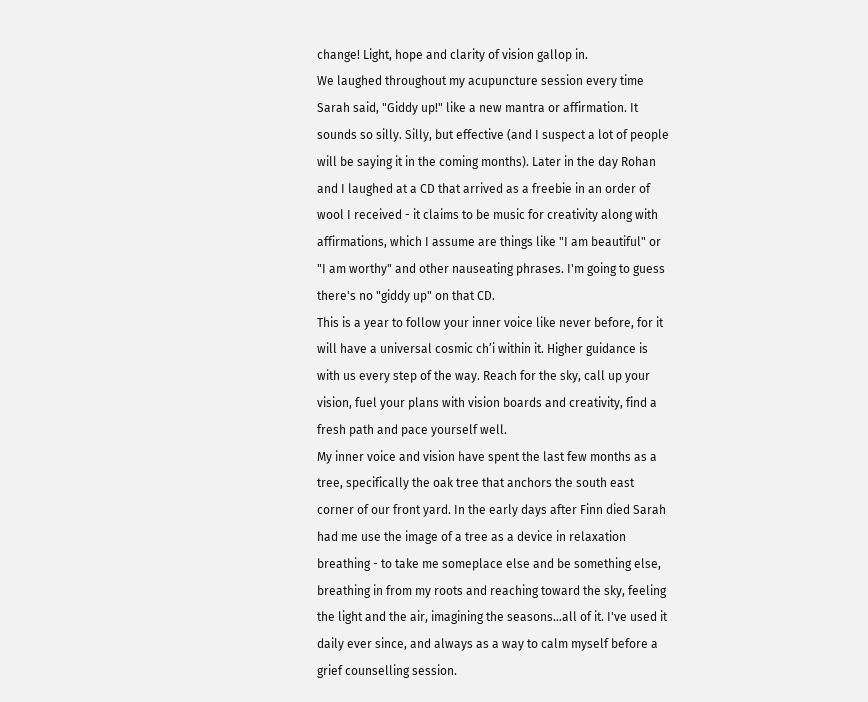change! Light, hope and clarity of vision gallop in.
We laughed throughout my acupuncture session every time Sarah said, "Giddy up!" like a new mantra or affirmation. It sounds so silly. Silly, but effective (and I suspect a lot of people will be saying it in the coming months). Later in the day Rohan and I laughed at a CD that arrived as a freebie in an order of wool I received - it claims to be music for creativity along with affirmations, which I assume are things like "I am beautiful" or "I am worthy" and other nauseating phrases. I'm going to guess there's no "giddy up" on that CD.
This is a year to follow your inner voice like never before, for it will have a universal cosmic ch’i within it. Higher guidance is with us every step of the way. Reach for the sky, call up your vision, fuel your plans with vision boards and creativity, find a fresh path and pace yourself well.
My inner voice and vision have spent the last few months as a tree, specifically the oak tree that anchors the south east corner of our front yard. In the early days after Finn died Sarah had me use the image of a tree as a device in relaxation breathing - to take me someplace else and be something else, breathing in from my roots and reaching toward the sky, feeling the light and the air, imagining the seasons...all of it. I've used it daily ever since, and always as a way to calm myself before a grief counselling session.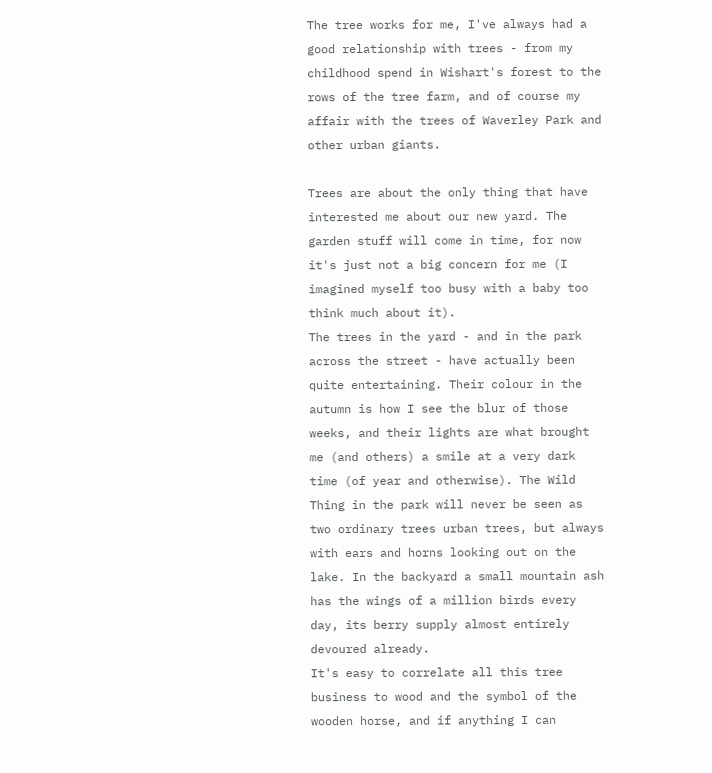The tree works for me, I've always had a good relationship with trees - from my childhood spend in Wishart's forest to the rows of the tree farm, and of course my affair with the trees of Waverley Park and other urban giants.

Trees are about the only thing that have interested me about our new yard. The garden stuff will come in time, for now it's just not a big concern for me (I imagined myself too busy with a baby too think much about it).
The trees in the yard - and in the park across the street - have actually been quite entertaining. Their colour in the autumn is how I see the blur of those weeks, and their lights are what brought me (and others) a smile at a very dark time (of year and otherwise). The Wild Thing in the park will never be seen as two ordinary trees urban trees, but always with ears and horns looking out on the lake. In the backyard a small mountain ash has the wings of a million birds every day, its berry supply almost entirely devoured already.
It's easy to correlate all this tree business to wood and the symbol of the wooden horse, and if anything I can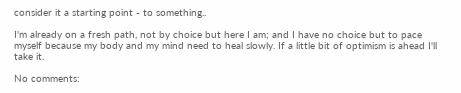consider it a starting point - to something..

I'm already on a fresh path, not by choice but here I am; and I have no choice but to pace myself because my body and my mind need to heal slowly. If a little bit of optimism is ahead I'll take it.

No comments: